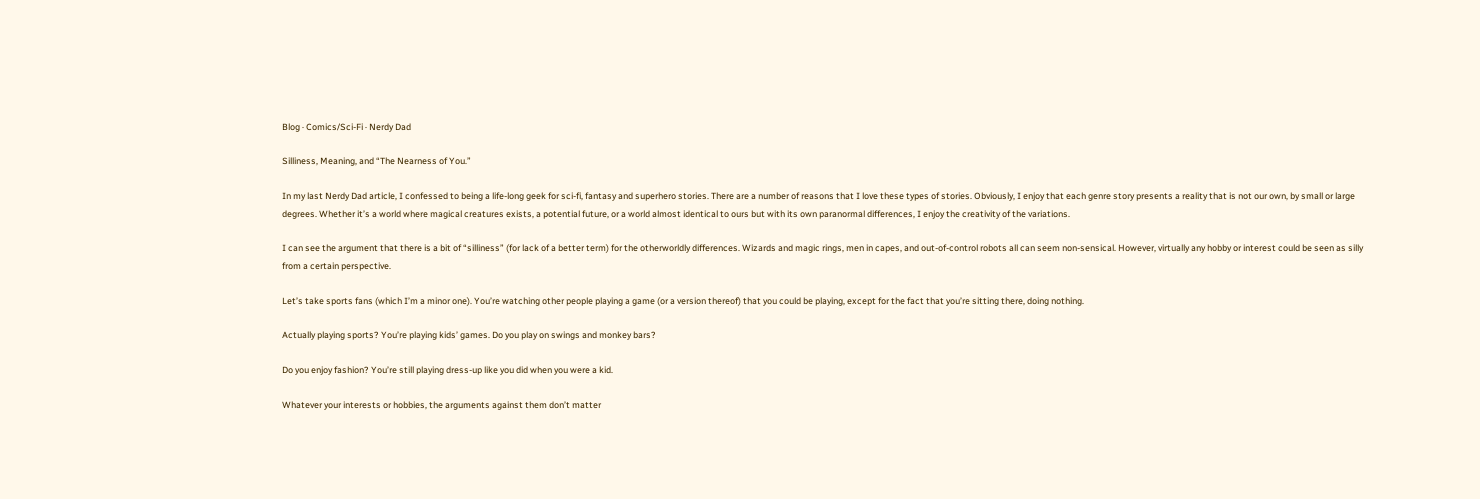Blog · Comics/Sci-Fi · Nerdy Dad

Silliness, Meaning, and “The Nearness of You.”

In my last Nerdy Dad article, I confessed to being a life-long geek for sci-fi, fantasy and superhero stories. There are a number of reasons that I love these types of stories. Obviously, I enjoy that each genre story presents a reality that is not our own, by small or large degrees. Whether it’s a world where magical creatures exists, a potential future, or a world almost identical to ours but with its own paranormal differences, I enjoy the creativity of the variations.

I can see the argument that there is a bit of “silliness” (for lack of a better term) for the otherworldly differences. Wizards and magic rings, men in capes, and out-of-control robots all can seem non-sensical. However, virtually any hobby or interest could be seen as silly from a certain perspective.

Let’s take sports fans (which I’m a minor one). You’re watching other people playing a game (or a version thereof) that you could be playing, except for the fact that you’re sitting there, doing nothing.

Actually playing sports? You’re playing kids’ games. Do you play on swings and monkey bars?

Do you enjoy fashion? You’re still playing dress-up like you did when you were a kid.

Whatever your interests or hobbies, the arguments against them don’t matter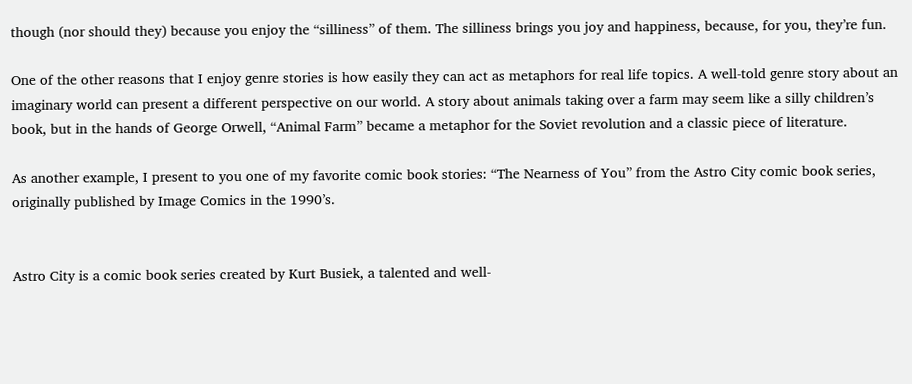though (nor should they) because you enjoy the “silliness” of them. The silliness brings you joy and happiness, because, for you, they’re fun.

One of the other reasons that I enjoy genre stories is how easily they can act as metaphors for real life topics. A well-told genre story about an imaginary world can present a different perspective on our world. A story about animals taking over a farm may seem like a silly children’s book, but in the hands of George Orwell, “Animal Farm” became a metaphor for the Soviet revolution and a classic piece of literature.

As another example, I present to you one of my favorite comic book stories: “The Nearness of You” from the Astro City comic book series, originally published by Image Comics in the 1990’s.


Astro City is a comic book series created by Kurt Busiek, a talented and well-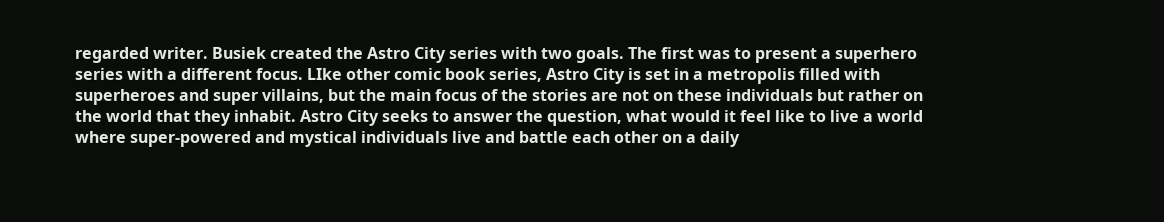regarded writer. Busiek created the Astro City series with two goals. The first was to present a superhero series with a different focus. LIke other comic book series, Astro City is set in a metropolis filled with superheroes and super villains, but the main focus of the stories are not on these individuals but rather on the world that they inhabit. Astro City seeks to answer the question, what would it feel like to live a world where super-powered and mystical individuals live and battle each other on a daily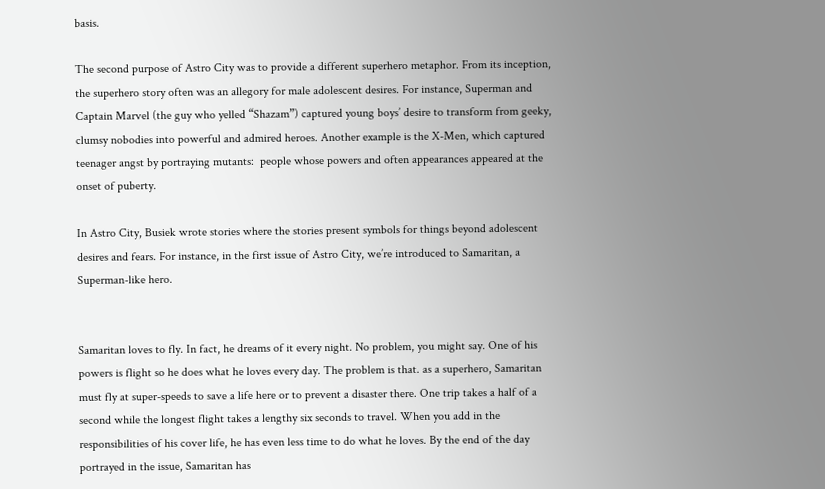basis.

The second purpose of Astro City was to provide a different superhero metaphor. From its inception, the superhero story often was an allegory for male adolescent desires. For instance, Superman and Captain Marvel (the guy who yelled “Shazam”) captured young boys’ desire to transform from geeky, clumsy nobodies into powerful and admired heroes. Another example is the X-Men, which captured teenager angst by portraying mutants:  people whose powers and often appearances appeared at the onset of puberty.

In Astro City, Busiek wrote stories where the stories present symbols for things beyond adolescent desires and fears. For instance, in the first issue of Astro City, we’re introduced to Samaritan, a Superman-like hero.


Samaritan loves to fly. In fact, he dreams of it every night. No problem, you might say. One of his powers is flight so he does what he loves every day. The problem is that. as a superhero, Samaritan must fly at super-speeds to save a life here or to prevent a disaster there. One trip takes a half of a second while the longest flight takes a lengthy six seconds to travel. When you add in the responsibilities of his cover life, he has even less time to do what he loves. By the end of the day portrayed in the issue, Samaritan has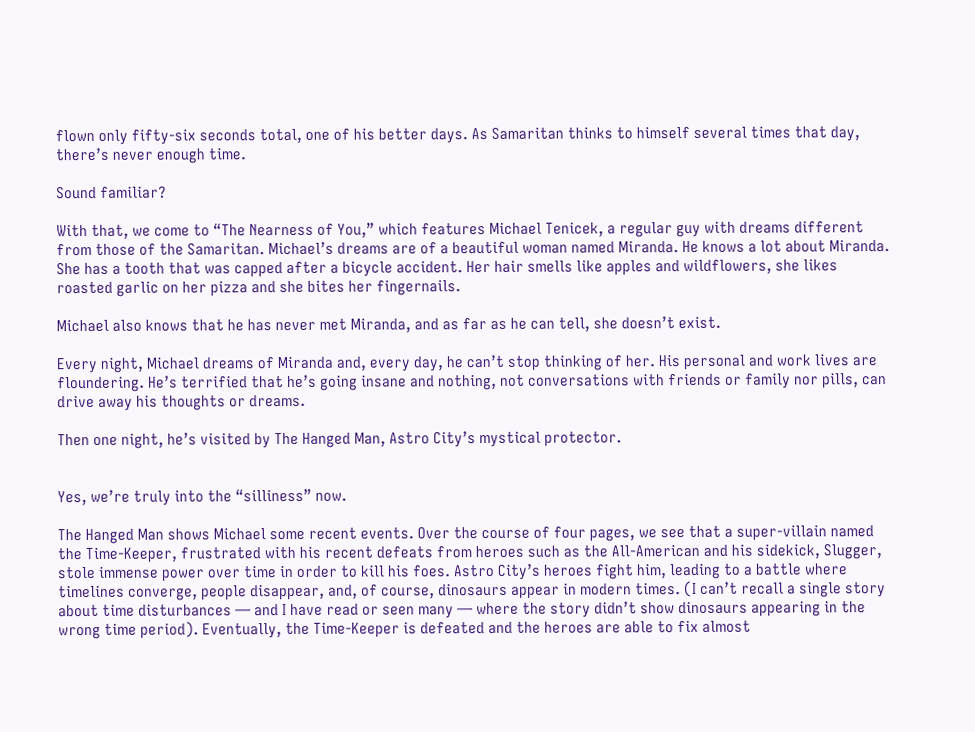flown only fifty-six seconds total, one of his better days. As Samaritan thinks to himself several times that day, there’s never enough time.

Sound familiar?

With that, we come to “The Nearness of You,” which features Michael Tenicek, a regular guy with dreams different from those of the Samaritan. Michael’s dreams are of a beautiful woman named Miranda. He knows a lot about Miranda. She has a tooth that was capped after a bicycle accident. Her hair smells like apples and wildflowers, she likes roasted garlic on her pizza and she bites her fingernails.

Michael also knows that he has never met Miranda, and as far as he can tell, she doesn’t exist.

Every night, Michael dreams of Miranda and, every day, he can’t stop thinking of her. His personal and work lives are floundering. He’s terrified that he’s going insane and nothing, not conversations with friends or family nor pills, can drive away his thoughts or dreams.

Then one night, he’s visited by The Hanged Man, Astro City’s mystical protector.


Yes, we’re truly into the “silliness” now.

The Hanged Man shows Michael some recent events. Over the course of four pages, we see that a super-villain named the Time-Keeper, frustrated with his recent defeats from heroes such as the All-American and his sidekick, Slugger, stole immense power over time in order to kill his foes. Astro City’s heroes fight him, leading to a battle where timelines converge, people disappear, and, of course, dinosaurs appear in modern times. (I can’t recall a single story about time disturbances — and I have read or seen many — where the story didn’t show dinosaurs appearing in the wrong time period). Eventually, the Time-Keeper is defeated and the heroes are able to fix almost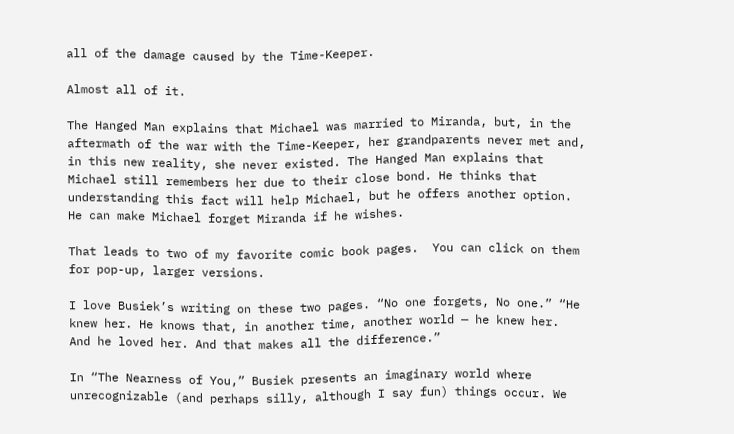all of the damage caused by the Time-Keeper.

Almost all of it.

The Hanged Man explains that Michael was married to Miranda, but, in the aftermath of the war with the Time-Keeper, her grandparents never met and, in this new reality, she never existed. The Hanged Man explains that Michael still remembers her due to their close bond. He thinks that understanding this fact will help Michael, but he offers another option. He can make Michael forget Miranda if he wishes.

That leads to two of my favorite comic book pages.  You can click on them for pop-up, larger versions.

I love Busiek’s writing on these two pages. “No one forgets, No one.” “He knew her. He knows that, in another time, another world — he knew her.  And he loved her. And that makes all the difference.”

In “The Nearness of You,” Busiek presents an imaginary world where unrecognizable (and perhaps silly, although I say fun) things occur. We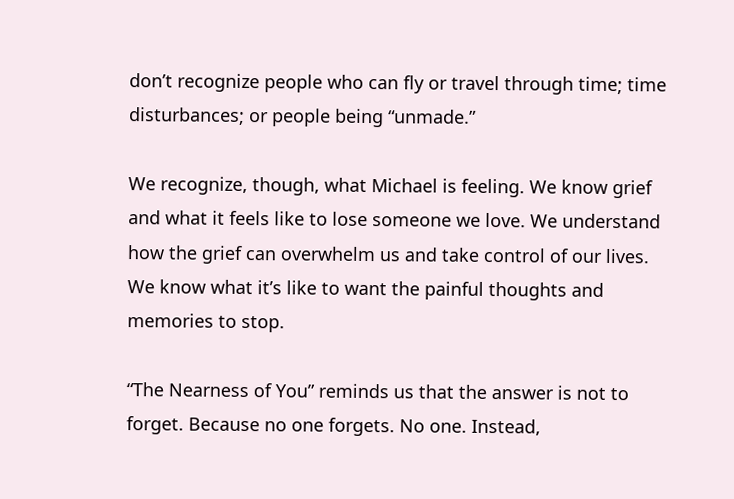don’t recognize people who can fly or travel through time; time disturbances; or people being “unmade.”

We recognize, though, what Michael is feeling. We know grief and what it feels like to lose someone we love. We understand how the grief can overwhelm us and take control of our lives. We know what it’s like to want the painful thoughts and memories to stop.

“The Nearness of You” reminds us that the answer is not to forget. Because no one forgets. No one. Instead,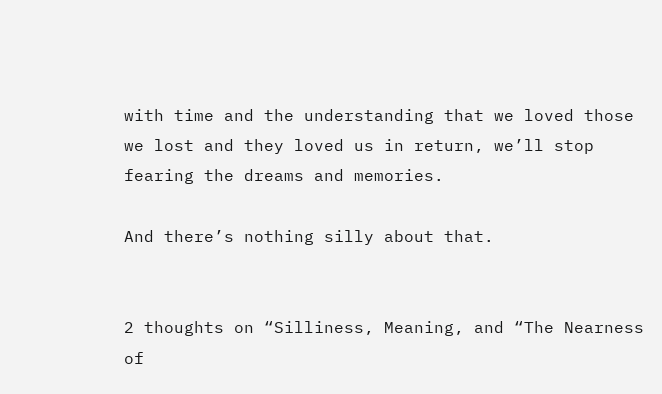with time and the understanding that we loved those we lost and they loved us in return, we’ll stop fearing the dreams and memories.

And there’s nothing silly about that.


2 thoughts on “Silliness, Meaning, and “The Nearness of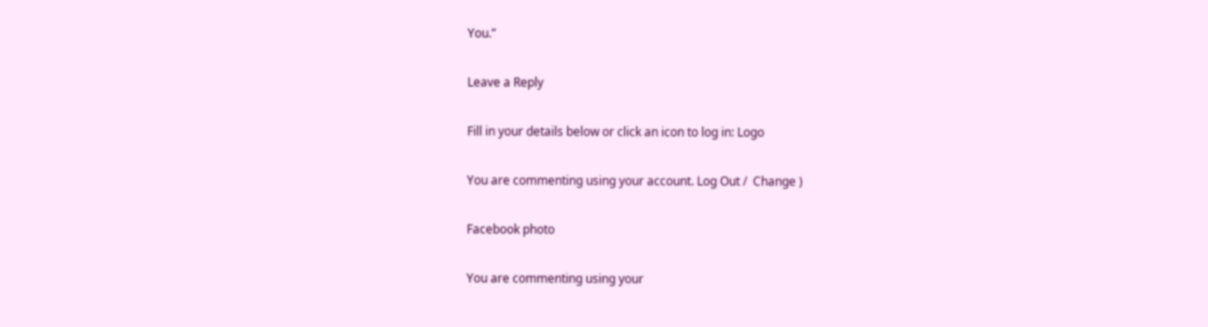You.”

Leave a Reply

Fill in your details below or click an icon to log in: Logo

You are commenting using your account. Log Out /  Change )

Facebook photo

You are commenting using your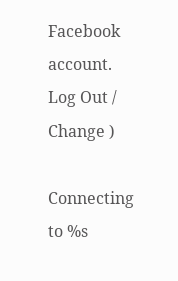Facebook account. Log Out /  Change )

Connecting to %s